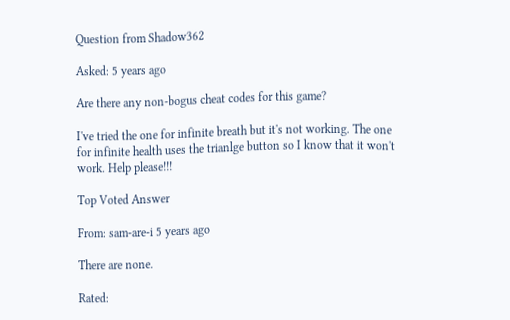Question from Shadow362

Asked: 5 years ago

Are there any non-bogus cheat codes for this game?

I've tried the one for infinite breath but it's not working. The one for infinite health uses the trianlge button so I know that it won't work. Help please!!!

Top Voted Answer

From: sam-are-i 5 years ago

There are none.

Rated: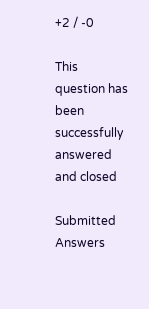+2 / -0

This question has been successfully answered and closed

Submitted Answers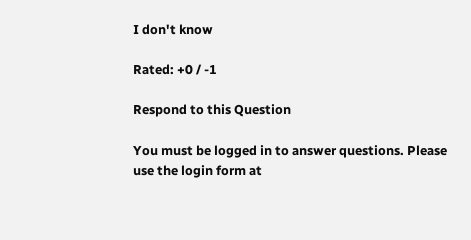I don't know

Rated: +0 / -1

Respond to this Question

You must be logged in to answer questions. Please use the login form at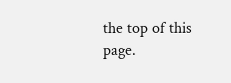the top of this page.